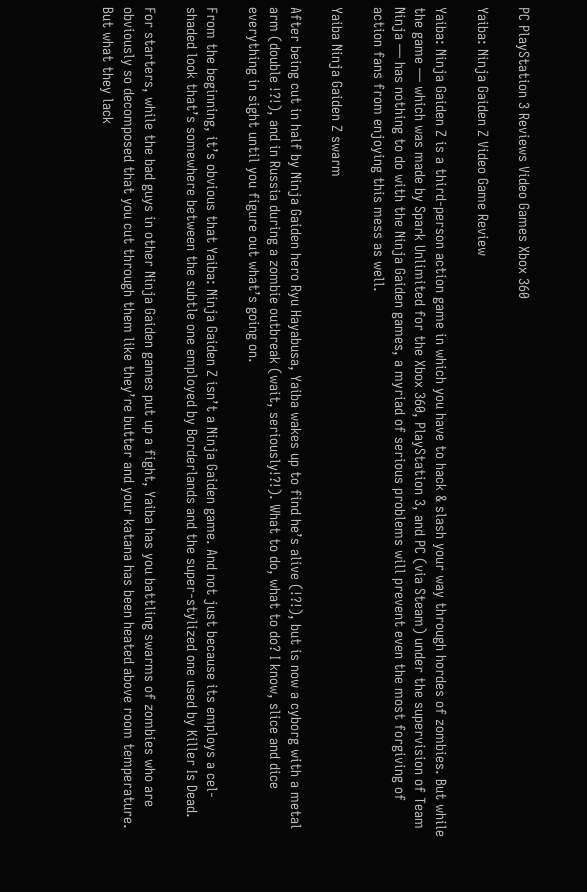PC PlayStation 3 Reviews Video Games Xbox 360

Yaiba: Ninja Gaiden Z Video Game Review

Yaiba: Ninja Gaiden Z is a third-person action game in which you have to hack & slash your way through hordes of zombies. But while the game — which was made by Spark Unlimited for the Xbox 360, PlayStation 3, and PC (via Steam) under the supervision of Team Ninja — has nothing to do with the Ninja Gaiden games, a myriad of serious problems will prevent even the most forgiving of action fans from enjoying this mess as well.

Yaiba Ninja Gaiden Z swarm

After being cut in half by Ninja Gaiden hero Ryu Hayabusa, Yaiba wakes up to find he’s alive (!?!), but is now a cyborg with a metal arm (double !?!), and in Russia during a zombie outbreak (wait, seriously!?!). What to do, what to do? I know, slice and dice everything in sight until you figure out what’s going on.

From the beginning, it’s obvious that Yaiba: Ninja Gaiden Z isn’t a Ninja Gaiden game. And not just because its employs a cel-shaded look that’s somewhere between the subtle one employed by Borderlands and the super-stylized one used by Killer Is Dead.

For starters, while the bad guys in other Ninja Gaiden games put up a fight, Yaiba has you battling swarms of zombies who are obviously so decomposed that you cut through them like they’re butter and your katana has been heated above room temperature. But what they lack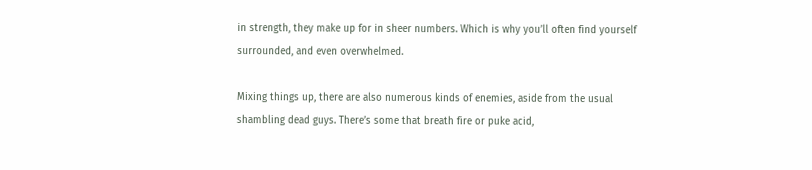in strength, they make up for in sheer numbers. Which is why you’ll often find yourself surrounded, and even overwhelmed.

Mixing things up, there are also numerous kinds of enemies, aside from the usual shambling dead guys. There’s some that breath fire or puke acid,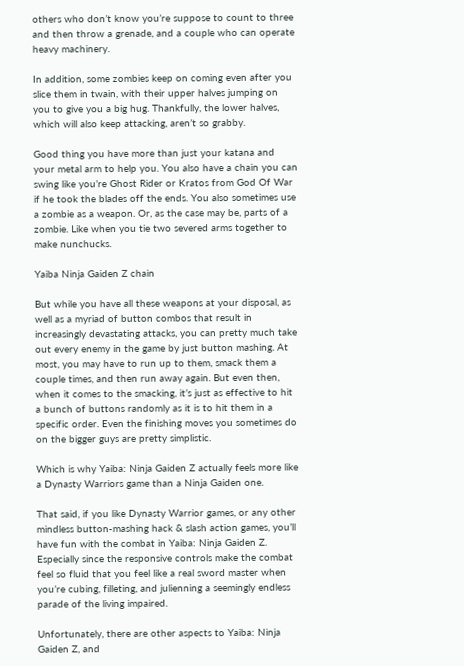others who don’t know you’re suppose to count to three and then throw a grenade, and a couple who can operate heavy machinery.

In addition, some zombies keep on coming even after you slice them in twain, with their upper halves jumping on you to give you a big hug. Thankfully, the lower halves, which will also keep attacking, aren’t so grabby.

Good thing you have more than just your katana and your metal arm to help you. You also have a chain you can swing like you’re Ghost Rider or Kratos from God Of War if he took the blades off the ends. You also sometimes use a zombie as a weapon. Or, as the case may be, parts of a zombie. Like when you tie two severed arms together to make nunchucks.

Yaiba Ninja Gaiden Z chain

But while you have all these weapons at your disposal, as well as a myriad of button combos that result in increasingly devastating attacks, you can pretty much take out every enemy in the game by just button mashing. At most, you may have to run up to them, smack them a couple times, and then run away again. But even then, when it comes to the smacking, it’s just as effective to hit a bunch of buttons randomly as it is to hit them in a specific order. Even the finishing moves you sometimes do on the bigger guys are pretty simplistic.

Which is why Yaiba: Ninja Gaiden Z actually feels more like a Dynasty Warriors game than a Ninja Gaiden one.

That said, if you like Dynasty Warrior games, or any other mindless button-mashing hack & slash action games, you’ll have fun with the combat in Yaiba: Ninja Gaiden Z. Especially since the responsive controls make the combat feel so fluid that you feel like a real sword master when you’re cubing, filleting, and julienning a seemingly endless parade of the living impaired.

Unfortunately, there are other aspects to Yaiba: Ninja Gaiden Z, and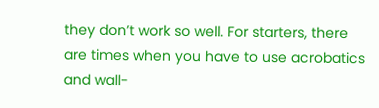they don’t work so well. For starters, there are times when you have to use acrobatics and wall-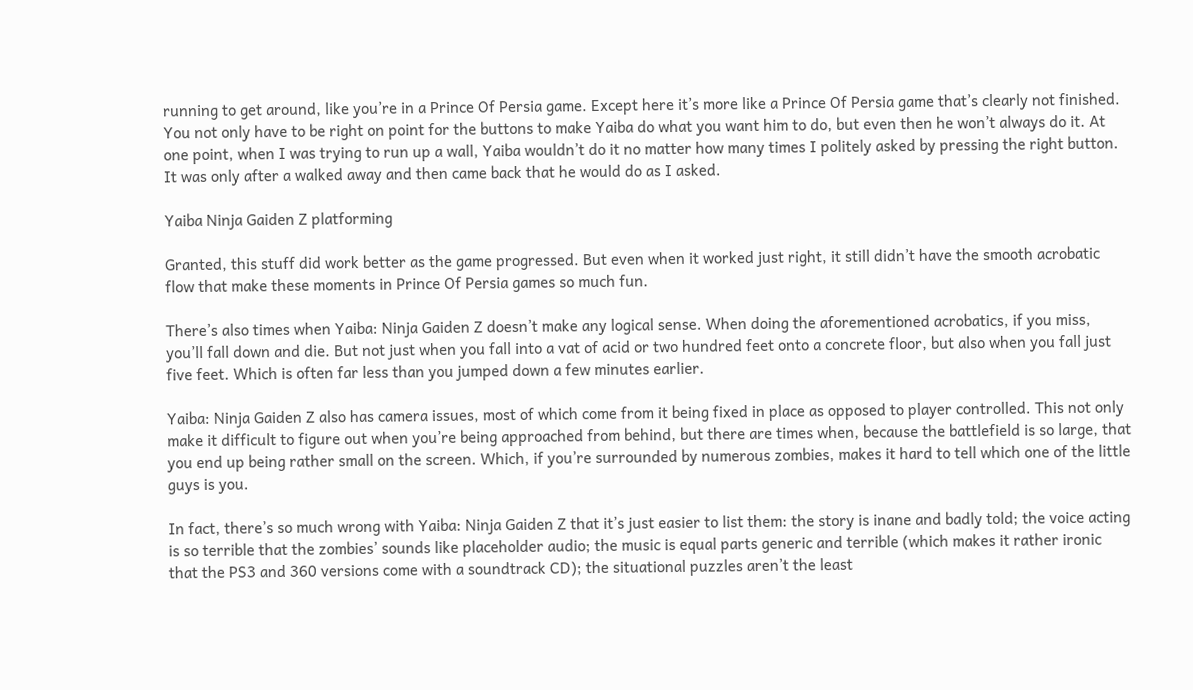running to get around, like you’re in a Prince Of Persia game. Except here it’s more like a Prince Of Persia game that’s clearly not finished. You not only have to be right on point for the buttons to make Yaiba do what you want him to do, but even then he won’t always do it. At one point, when I was trying to run up a wall, Yaiba wouldn’t do it no matter how many times I politely asked by pressing the right button. It was only after a walked away and then came back that he would do as I asked.

Yaiba Ninja Gaiden Z platforming

Granted, this stuff did work better as the game progressed. But even when it worked just right, it still didn’t have the smooth acrobatic flow that make these moments in Prince Of Persia games so much fun.

There’s also times when Yaiba: Ninja Gaiden Z doesn’t make any logical sense. When doing the aforementioned acrobatics, if you miss, you’ll fall down and die. But not just when you fall into a vat of acid or two hundred feet onto a concrete floor, but also when you fall just five feet. Which is often far less than you jumped down a few minutes earlier.

Yaiba: Ninja Gaiden Z also has camera issues, most of which come from it being fixed in place as opposed to player controlled. This not only make it difficult to figure out when you’re being approached from behind, but there are times when, because the battlefield is so large, that you end up being rather small on the screen. Which, if you’re surrounded by numerous zombies, makes it hard to tell which one of the little guys is you.

In fact, there’s so much wrong with Yaiba: Ninja Gaiden Z that it’s just easier to list them: the story is inane and badly told; the voice acting is so terrible that the zombies’ sounds like placeholder audio; the music is equal parts generic and terrible (which makes it rather ironic that the PS3 and 360 versions come with a soundtrack CD); the situational puzzles aren’t the least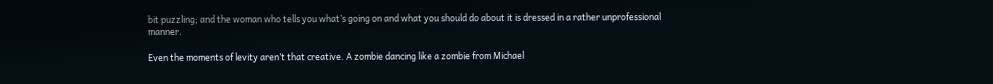bit puzzling; and the woman who tells you what’s going on and what you should do about it is dressed in a rather unprofessional manner.

Even the moments of levity aren’t that creative. A zombie dancing like a zombie from Michael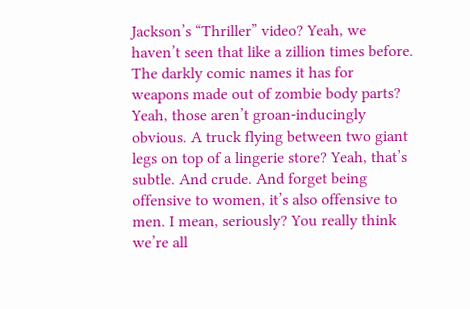Jackson’s “Thriller” video? Yeah, we haven’t seen that like a zillion times before. The darkly comic names it has for weapons made out of zombie body parts? Yeah, those aren’t groan-inducingly obvious. A truck flying between two giant legs on top of a lingerie store? Yeah, that’s subtle. And crude. And forget being offensive to women, it’s also offensive to men. I mean, seriously? You really think we’re all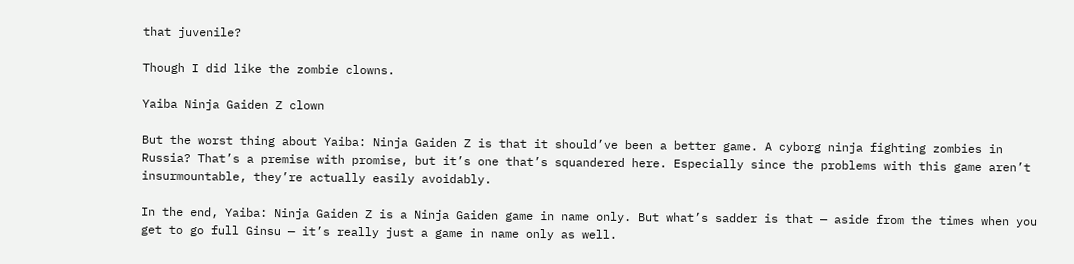that juvenile?

Though I did like the zombie clowns.

Yaiba Ninja Gaiden Z clown

But the worst thing about Yaiba: Ninja Gaiden Z is that it should’ve been a better game. A cyborg ninja fighting zombies in Russia? That’s a premise with promise, but it’s one that’s squandered here. Especially since the problems with this game aren’t insurmountable, they’re actually easily avoidably.

In the end, Yaiba: Ninja Gaiden Z is a Ninja Gaiden game in name only. But what’s sadder is that — aside from the times when you get to go full Ginsu — it’s really just a game in name only as well.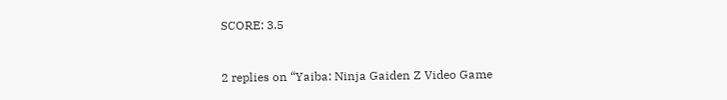SCORE: 3.5


2 replies on “Yaiba: Ninja Gaiden Z Video Game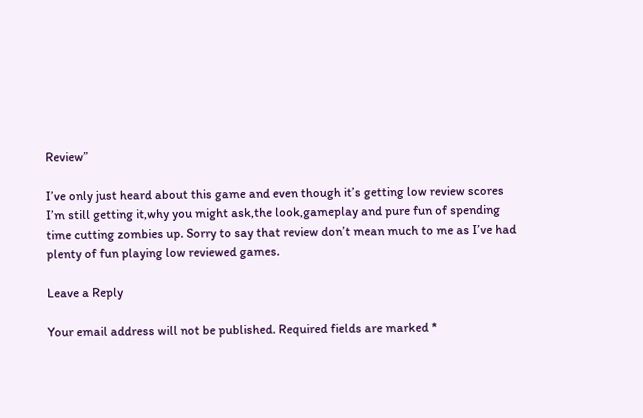Review”

I’ve only just heard about this game and even though it’s getting low review scores I’m still getting it,why you might ask,the look,gameplay and pure fun of spending time cutting zombies up. Sorry to say that review don’t mean much to me as I’ve had plenty of fun playing low reviewed games.

Leave a Reply

Your email address will not be published. Required fields are marked *